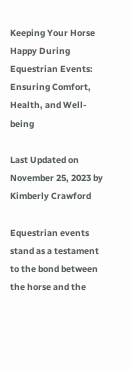Keeping Your Horse Happy During Equestrian Events: Ensuring Comfort, Health, and Well-being

Last Updated on November 25, 2023 by Kimberly Crawford

Equestrian events stand as a testament to the bond between the horse and the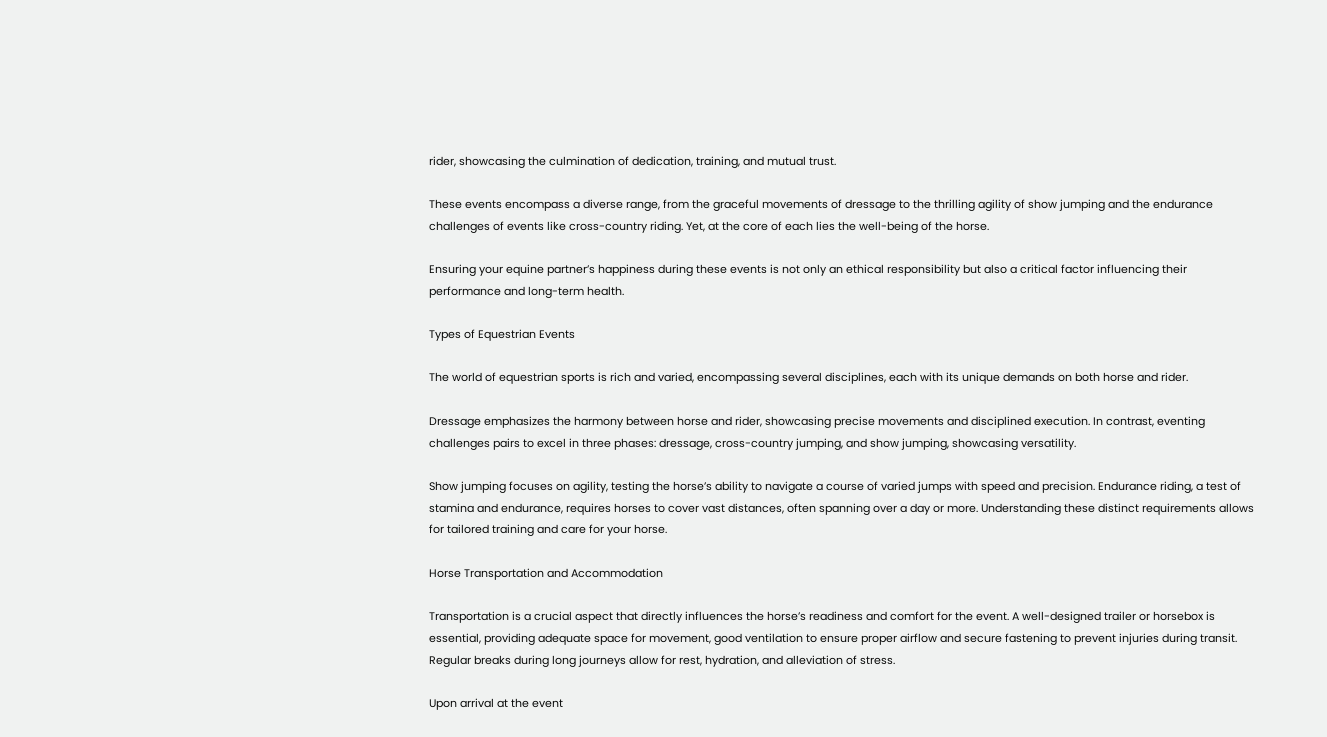rider, showcasing the culmination of dedication, training, and mutual trust.

These events encompass a diverse range, from the graceful movements of dressage to the thrilling agility of show jumping and the endurance challenges of events like cross-country riding. Yet, at the core of each lies the well-being of the horse.

Ensuring your equine partner’s happiness during these events is not only an ethical responsibility but also a critical factor influencing their performance and long-term health.

Types of Equestrian Events

The world of equestrian sports is rich and varied, encompassing several disciplines, each with its unique demands on both horse and rider.

Dressage emphasizes the harmony between horse and rider, showcasing precise movements and disciplined execution. In contrast, eventing challenges pairs to excel in three phases: dressage, cross-country jumping, and show jumping, showcasing versatility.

Show jumping focuses on agility, testing the horse’s ability to navigate a course of varied jumps with speed and precision. Endurance riding, a test of stamina and endurance, requires horses to cover vast distances, often spanning over a day or more. Understanding these distinct requirements allows for tailored training and care for your horse.

Horse Transportation and Accommodation

Transportation is a crucial aspect that directly influences the horse’s readiness and comfort for the event. A well-designed trailer or horsebox is essential, providing adequate space for movement, good ventilation to ensure proper airflow and secure fastening to prevent injuries during transit. Regular breaks during long journeys allow for rest, hydration, and alleviation of stress.

Upon arrival at the event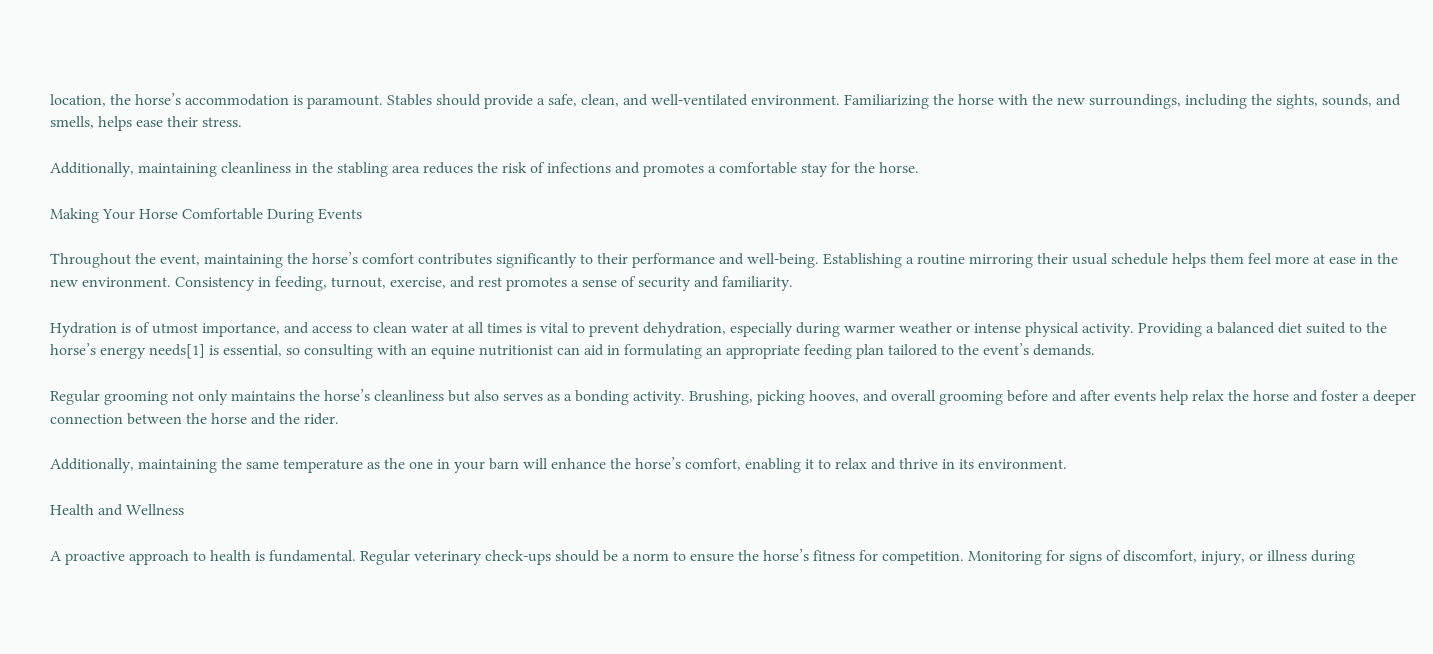location, the horse’s accommodation is paramount. Stables should provide a safe, clean, and well-ventilated environment. Familiarizing the horse with the new surroundings, including the sights, sounds, and smells, helps ease their stress.

Additionally, maintaining cleanliness in the stabling area reduces the risk of infections and promotes a comfortable stay for the horse.

Making Your Horse Comfortable During Events

Throughout the event, maintaining the horse’s comfort contributes significantly to their performance and well-being. Establishing a routine mirroring their usual schedule helps them feel more at ease in the new environment. Consistency in feeding, turnout, exercise, and rest promotes a sense of security and familiarity.

Hydration is of utmost importance, and access to clean water at all times is vital to prevent dehydration, especially during warmer weather or intense physical activity. Providing a balanced diet suited to the horse’s energy needs[1] is essential, so consulting with an equine nutritionist can aid in formulating an appropriate feeding plan tailored to the event’s demands.

Regular grooming not only maintains the horse’s cleanliness but also serves as a bonding activity. Brushing, picking hooves, and overall grooming before and after events help relax the horse and foster a deeper connection between the horse and the rider.

Additionally, maintaining the same temperature as the one in your barn will enhance the horse’s comfort, enabling it to relax and thrive in its environment.

Health and Wellness

A proactive approach to health is fundamental. Regular veterinary check-ups should be a norm to ensure the horse’s fitness for competition. Monitoring for signs of discomfort, injury, or illness during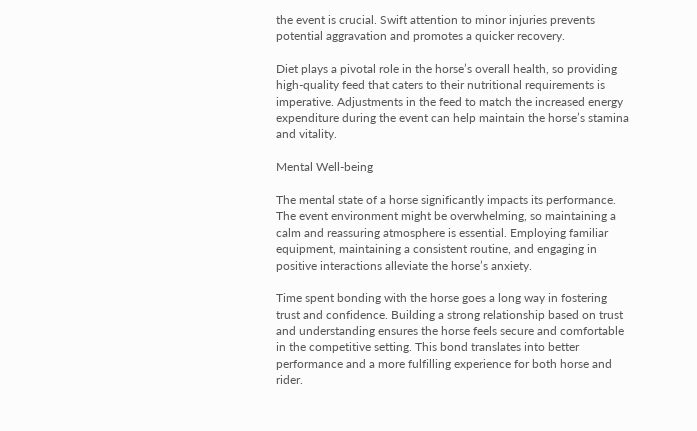the event is crucial. Swift attention to minor injuries prevents potential aggravation and promotes a quicker recovery.

Diet plays a pivotal role in the horse’s overall health, so providing high-quality feed that caters to their nutritional requirements is imperative. Adjustments in the feed to match the increased energy expenditure during the event can help maintain the horse’s stamina and vitality.

Mental Well-being

The mental state of a horse significantly impacts its performance. The event environment might be overwhelming, so maintaining a calm and reassuring atmosphere is essential. Employing familiar equipment, maintaining a consistent routine, and engaging in positive interactions alleviate the horse’s anxiety.

Time spent bonding with the horse goes a long way in fostering trust and confidence. Building a strong relationship based on trust and understanding ensures the horse feels secure and comfortable in the competitive setting. This bond translates into better performance and a more fulfilling experience for both horse and rider.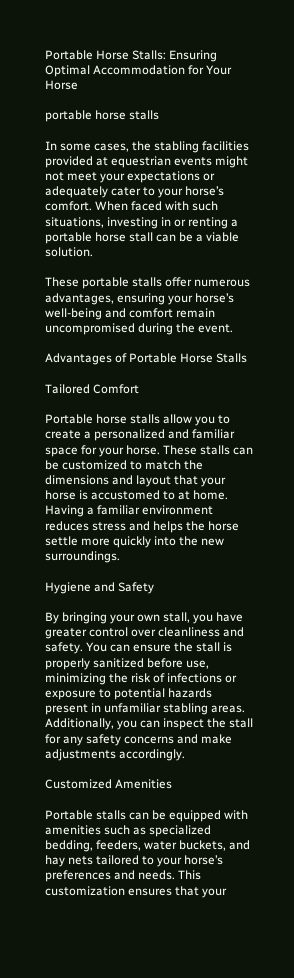Portable Horse Stalls: Ensuring Optimal Accommodation for Your Horse

portable horse stalls

In some cases, the stabling facilities provided at equestrian events might not meet your expectations or adequately cater to your horse’s comfort. When faced with such situations, investing in or renting a portable horse stall can be a viable solution.

These portable stalls offer numerous advantages, ensuring your horse’s well-being and comfort remain uncompromised during the event.

Advantages of Portable Horse Stalls

Tailored Comfort

Portable horse stalls allow you to create a personalized and familiar space for your horse. These stalls can be customized to match the dimensions and layout that your horse is accustomed to at home. Having a familiar environment reduces stress and helps the horse settle more quickly into the new surroundings.

Hygiene and Safety

By bringing your own stall, you have greater control over cleanliness and safety. You can ensure the stall is properly sanitized before use, minimizing the risk of infections or exposure to potential hazards present in unfamiliar stabling areas. Additionally, you can inspect the stall for any safety concerns and make adjustments accordingly.

Customized Amenities

Portable stalls can be equipped with amenities such as specialized bedding, feeders, water buckets, and hay nets tailored to your horse’s preferences and needs. This customization ensures that your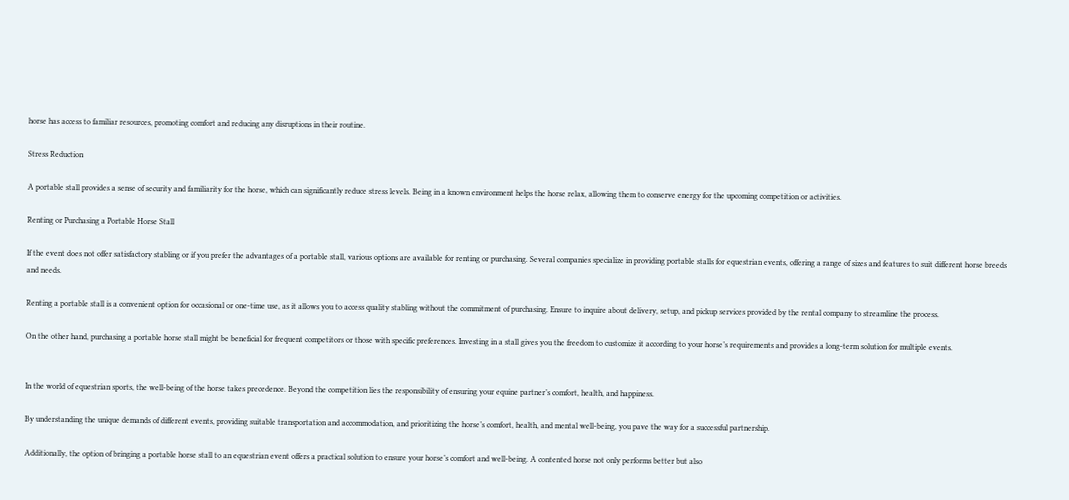horse has access to familiar resources, promoting comfort and reducing any disruptions in their routine.

Stress Reduction

A portable stall provides a sense of security and familiarity for the horse, which can significantly reduce stress levels. Being in a known environment helps the horse relax, allowing them to conserve energy for the upcoming competition or activities.

Renting or Purchasing a Portable Horse Stall

If the event does not offer satisfactory stabling or if you prefer the advantages of a portable stall, various options are available for renting or purchasing. Several companies specialize in providing portable stalls for equestrian events, offering a range of sizes and features to suit different horse breeds and needs.

Renting a portable stall is a convenient option for occasional or one-time use, as it allows you to access quality stabling without the commitment of purchasing. Ensure to inquire about delivery, setup, and pickup services provided by the rental company to streamline the process.

On the other hand, purchasing a portable horse stall might be beneficial for frequent competitors or those with specific preferences. Investing in a stall gives you the freedom to customize it according to your horse’s requirements and provides a long-term solution for multiple events.


In the world of equestrian sports, the well-being of the horse takes precedence. Beyond the competition lies the responsibility of ensuring your equine partner’s comfort, health, and happiness.

By understanding the unique demands of different events, providing suitable transportation and accommodation, and prioritizing the horse’s comfort, health, and mental well-being, you pave the way for a successful partnership.

Additionally, the option of bringing a portable horse stall to an equestrian event offers a practical solution to ensure your horse’s comfort and well-being. A contented horse not only performs better but also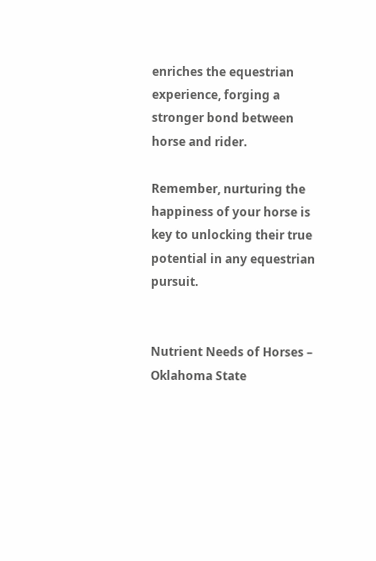enriches the equestrian experience, forging a stronger bond between horse and rider.

Remember, nurturing the happiness of your horse is key to unlocking their true potential in any equestrian pursuit.


Nutrient Needs of Horses – Oklahoma State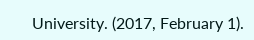University. (2017, February 1).